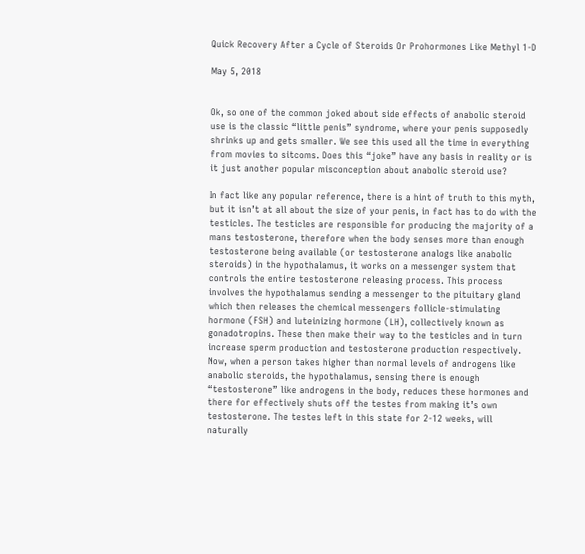Quick Recovery After a Cycle of Steroids Or Prohormones Like Methyl 1-D

May 5, 2018


Ok, so one of the common joked about side effects of anabolic steroid use is the classic “little penis” syndrome, where your penis supposedly shrinks up and gets smaller. We see this used all the time in everything from movies to sitcoms. Does this “joke” have any basis in reality or is it just another popular misconception about anabolic steroid use?

In fact like any popular reference, there is a hint of truth to this myth, but it isn’t at all about the size of your penis, in fact has to do with the testicles. The testicles are responsible for producing the majority of a mans testosterone, therefore when the body senses more than enough testosterone being available (or testosterone analogs like anabolic steroids) in the hypothalamus, it works on a messenger system that controls the entire testosterone releasing process. This process involves the hypothalamus sending a messenger to the pituitary gland which then releases the chemical messengers follicle-stimulating hormone (FSH) and luteinizing hormone (LH), collectively known as gonadotropins. These then make their way to the testicles and in turn increase sperm production and testosterone production respectively. Now, when a person takes higher than normal levels of androgens like anabolic steroids, the hypothalamus, sensing there is enough “testosterone” like androgens in the body, reduces these hormones and there for effectively shuts off the testes from making it’s own testosterone. The testes left in this state for 2-12 weeks, will naturally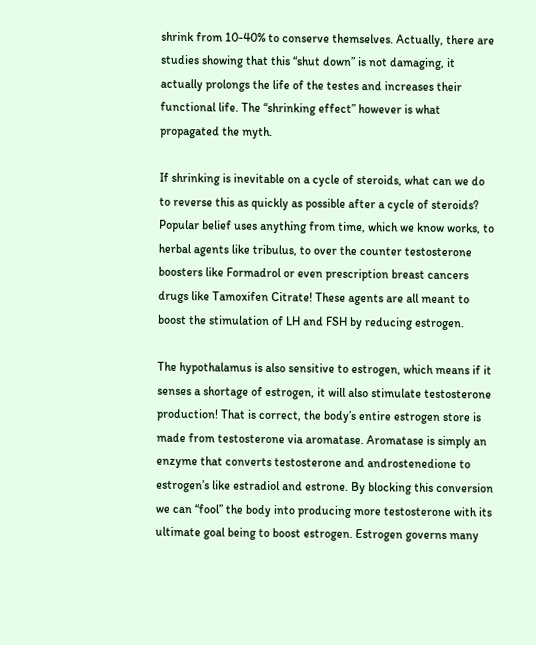shrink from 10-40% to conserve themselves. Actually, there are studies showing that this “shut down” is not damaging, it actually prolongs the life of the testes and increases their functional life. The “shrinking effect” however is what propagated the myth.

If shrinking is inevitable on a cycle of steroids, what can we do to reverse this as quickly as possible after a cycle of steroids? Popular belief uses anything from time, which we know works, to herbal agents like tribulus, to over the counter testosterone boosters like Formadrol or even prescription breast cancers drugs like Tamoxifen Citrate! These agents are all meant to boost the stimulation of LH and FSH by reducing estrogen.

The hypothalamus is also sensitive to estrogen, which means if it senses a shortage of estrogen, it will also stimulate testosterone production! That is correct, the body’s entire estrogen store is made from testosterone via aromatase. Aromatase is simply an enzyme that converts testosterone and androstenedione to estrogen’s like estradiol and estrone. By blocking this conversion we can “fool” the body into producing more testosterone with its ultimate goal being to boost estrogen. Estrogen governs many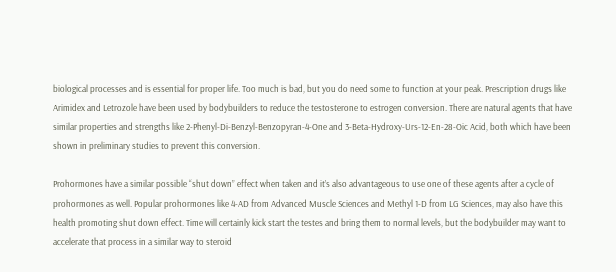biological processes and is essential for proper life. Too much is bad, but you do need some to function at your peak. Prescription drugs like Arimidex and Letrozole have been used by bodybuilders to reduce the testosterone to estrogen conversion. There are natural agents that have similar properties and strengths like 2-Phenyl-Di-Benzyl-Benzopyran-4-One and 3-Beta-Hydroxy-Urs-12-En-28-Oic Acid, both which have been shown in preliminary studies to prevent this conversion.

Prohormones have a similar possible “shut down” effect when taken and it’s also advantageous to use one of these agents after a cycle of prohormones as well. Popular prohormones like 4-AD from Advanced Muscle Sciences and Methyl 1-D from LG Sciences, may also have this health promoting shut down effect. Time will certainly kick start the testes and bring them to normal levels, but the bodybuilder may want to accelerate that process in a similar way to steroid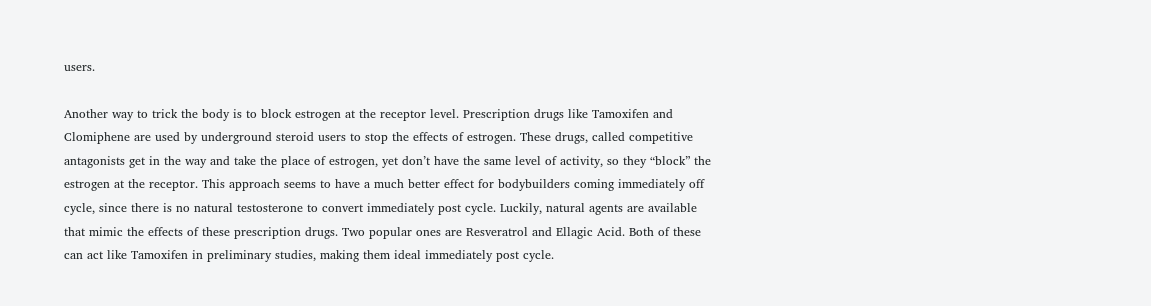users.

Another way to trick the body is to block estrogen at the receptor level. Prescription drugs like Tamoxifen and Clomiphene are used by underground steroid users to stop the effects of estrogen. These drugs, called competitive antagonists get in the way and take the place of estrogen, yet don’t have the same level of activity, so they “block” the estrogen at the receptor. This approach seems to have a much better effect for bodybuilders coming immediately off cycle, since there is no natural testosterone to convert immediately post cycle. Luckily, natural agents are available that mimic the effects of these prescription drugs. Two popular ones are Resveratrol and Ellagic Acid. Both of these can act like Tamoxifen in preliminary studies, making them ideal immediately post cycle.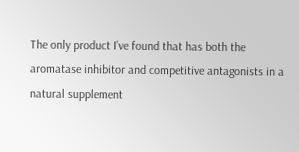The only product I’ve found that has both the aromatase inhibitor and competitive antagonists in a natural supplement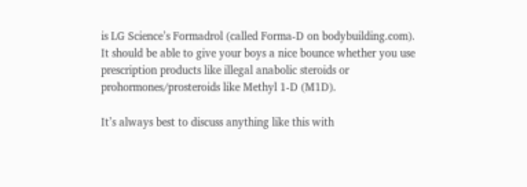is LG Science’s Formadrol (called Forma-D on bodybuilding.com). It should be able to give your boys a nice bounce whether you use prescription products like illegal anabolic steroids or prohormones/prosteroids like Methyl 1-D (M1D).

It’s always best to discuss anything like this with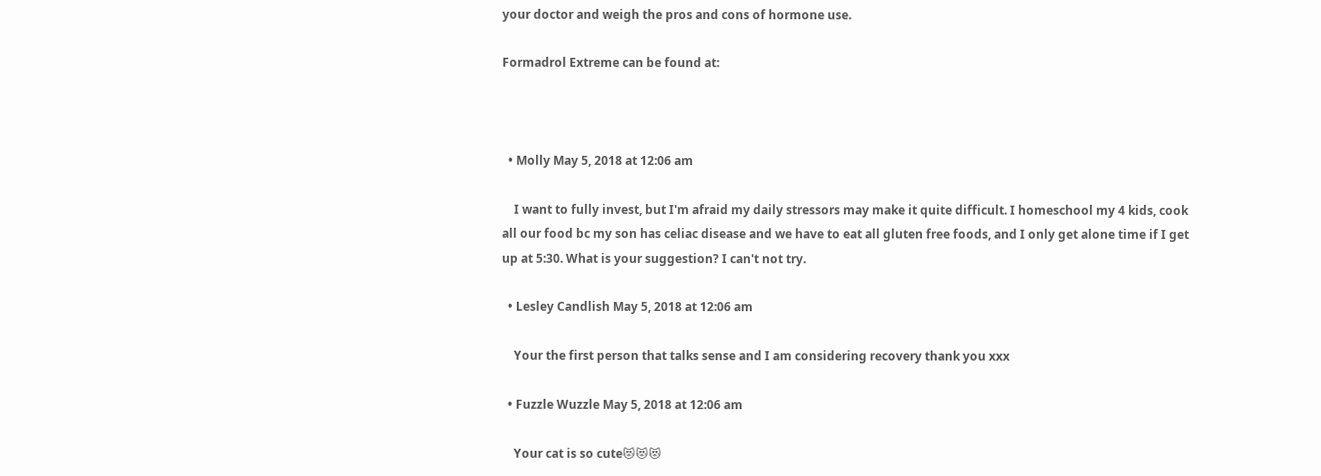your doctor and weigh the pros and cons of hormone use.

Formadrol Extreme can be found at:



  • Molly May 5, 2018 at 12:06 am

    I want to fully invest, but I'm afraid my daily stressors may make it quite difficult. I homeschool my 4 kids, cook all our food bc my son has celiac disease and we have to eat all gluten free foods, and I only get alone time if I get up at 5:30. What is your suggestion? I can't not try.

  • Lesley Candlish May 5, 2018 at 12:06 am

    Your the first person that talks sense and I am considering recovery thank you xxx

  • Fuzzle Wuzzle May 5, 2018 at 12:06 am

    Your cat is so cute😻😻😻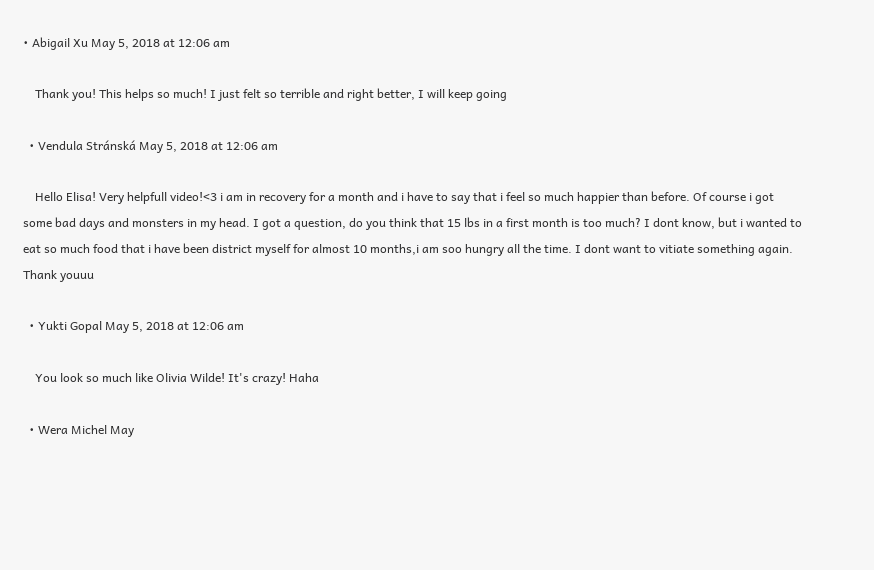• Abigail Xu May 5, 2018 at 12:06 am

    Thank you! This helps so much! I just felt so terrible and right better, I will keep going

  • Vendula Stránská May 5, 2018 at 12:06 am

    Hello Elisa! Very helpfull video!<3 i am in recovery for a month and i have to say that i feel so much happier than before. Of course i got some bad days and monsters in my head. I got a question, do you think that 15 lbs in a first month is too much? I dont know, but i wanted to eat so much food that i have been district myself for almost 10 months,i am soo hungry all the time. I dont want to vitiate something again. Thank youuu

  • Yukti Gopal May 5, 2018 at 12:06 am

    You look so much like Olivia Wilde! It's crazy! Haha

  • Wera Michel May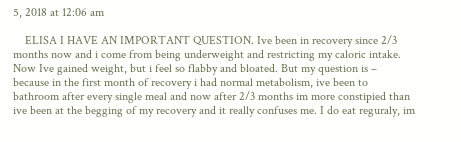5, 2018 at 12:06 am

    ELISA I HAVE AN IMPORTANT QUESTION. Ive been in recovery since 2/3 months now and i come from being underweight and restricting my caloric intake. Now Ive gained weight, but i feel so flabby and bloated. But my question is – because in the first month of recovery i had normal metabolism, ive been to bathroom after every single meal and now after 2/3 months im more constipied than ive been at the begging of my recovery and it really confuses me. I do eat reguraly, im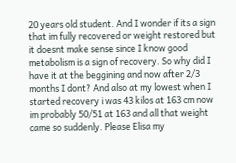20 years old student. And I wonder if its a sign that im fully recovered or weight restored but it doesnt make sense since I know good metabolism is a sign of recovery. So why did I have it at the beggining and now after 2/3 months I dont? And also at my lowest when I started recovery i was 43 kilos at 163 cm now im probably 50/51 at 163 and all that weight came so suddenly. Please Elisa my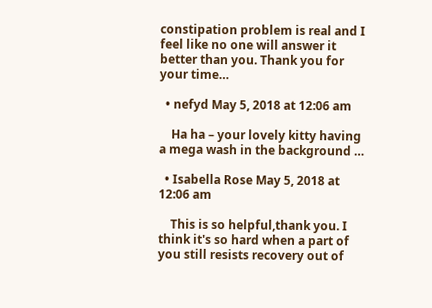constipation problem is real and I feel like no one will answer it better than you. Thank you for your time…

  • nefyd May 5, 2018 at 12:06 am

    Ha ha – your lovely kitty having a mega wash in the background …

  • Isabella Rose May 5, 2018 at 12:06 am

    This is so helpful,thank you. I think it's so hard when a part of you still resists recovery out of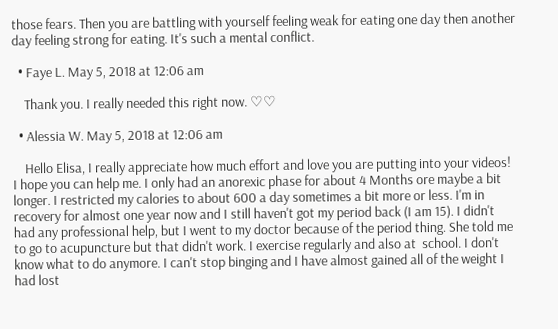those fears. Then you are battling with yourself feeling weak for eating one day then another day feeling strong for eating. It's such a mental conflict.

  • Faye L. May 5, 2018 at 12:06 am

    Thank you. I really needed this right now. ♡♡

  • Alessia W. May 5, 2018 at 12:06 am

    Hello Elisa, I really appreciate how much effort and love you are putting into your videos! I hope you can help me. I only had an anorexic phase for about 4 Months ore maybe a bit longer. I restricted my calories to about 600 a day sometimes a bit more or less. I'm in recovery for almost one year now and I still haven't got my period back (I am 15). I didn't had any professional help, but I went to my doctor because of the period thing. She told me to go to acupuncture but that didn't work. I exercise regularly and also at  school. I don't know what to do anymore. I can't stop binging and I have almost gained all of the weight I had lost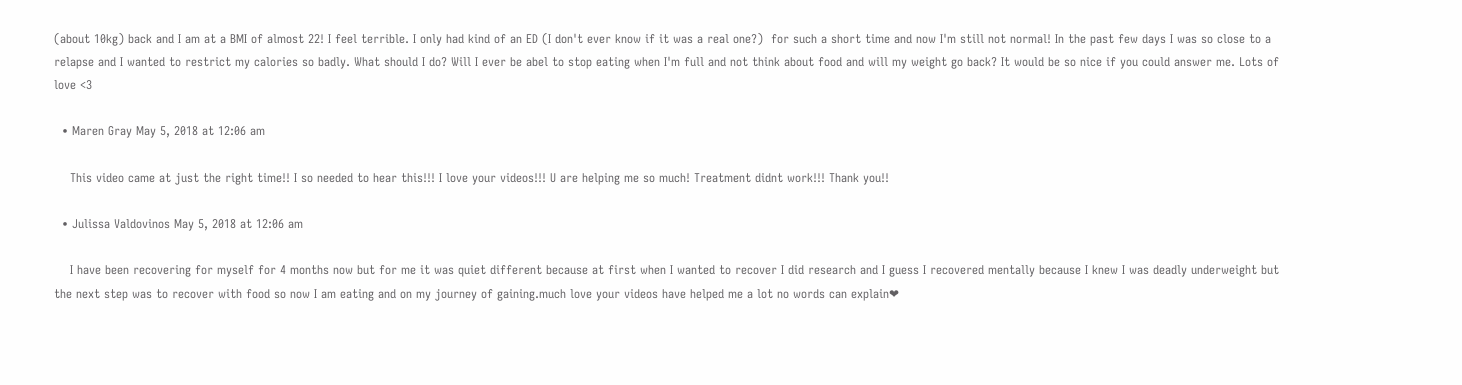(about 10kg) back and I am at a BMI of almost 22! I feel terrible. I only had kind of an ED (I don't ever know if it was a real one?)  for such a short time and now I'm still not normal! In the past few days I was so close to a relapse and I wanted to restrict my calories so badly. What should I do? Will I ever be abel to stop eating when I'm full and not think about food and will my weight go back? It would be so nice if you could answer me. Lots of love <3

  • Maren Gray May 5, 2018 at 12:06 am

    This video came at just the right time!! I so needed to hear this!!! I love your videos!!! U are helping me so much! Treatment didnt work!!! Thank you!!

  • Julissa Valdovinos May 5, 2018 at 12:06 am

    I have been recovering for myself for 4 months now but for me it was quiet different because at first when I wanted to recover I did research and I guess I recovered mentally because I knew I was deadly underweight but the next step was to recover with food so now I am eating and on my journey of gaining.much love your videos have helped me a lot no words can explain❤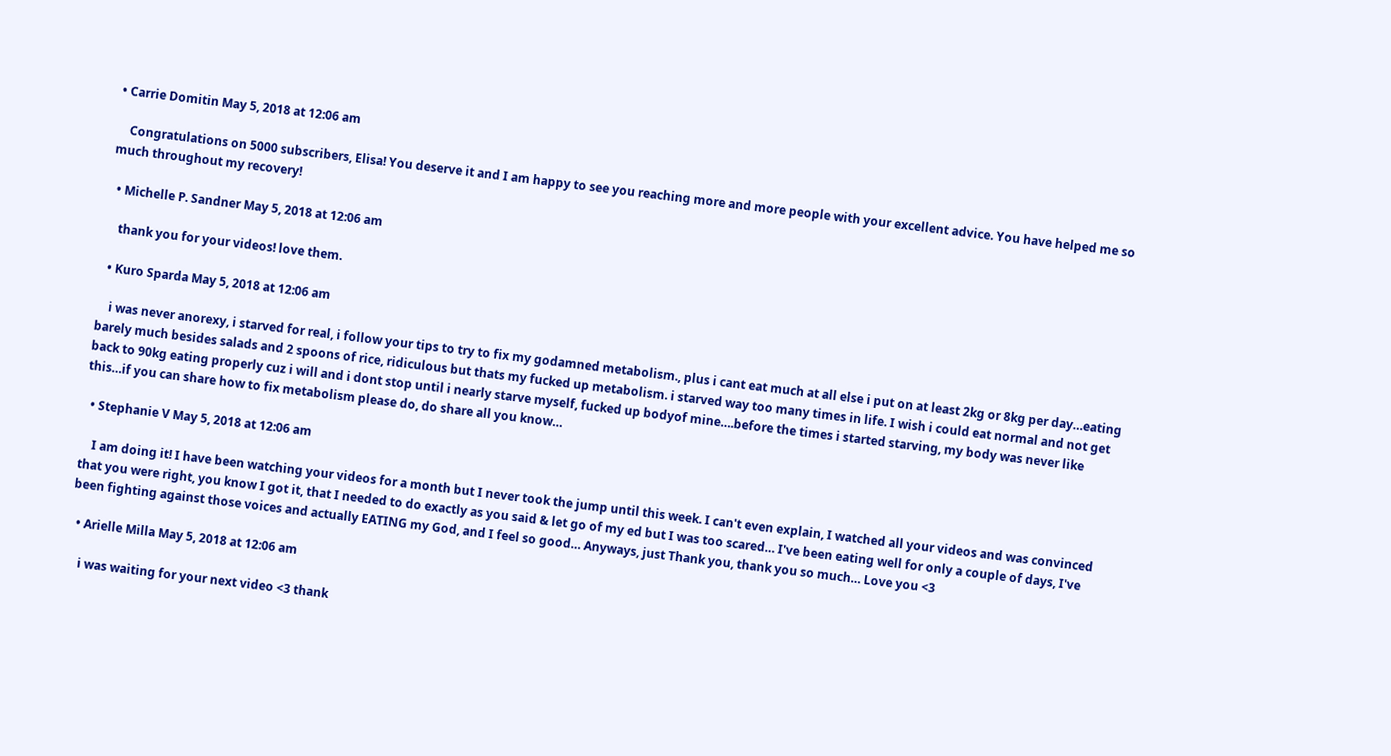• Carrie Domitin May 5, 2018 at 12:06 am

    Congratulations on 5000 subscribers, Elisa! You deserve it and I am happy to see you reaching more and more people with your excellent advice. You have helped me so much throughout my recovery!

  • Michelle P. Sandner May 5, 2018 at 12:06 am

    thank you for your videos! love them.

  • Kuro Sparda May 5, 2018 at 12:06 am

    i was never anorexy, i starved for real, i follow your tips to try to fix my godamned metabolism., plus i cant eat much at all else i put on at least 2kg or 8kg per day…eating barely much besides salads and 2 spoons of rice, ridiculous but thats my fucked up metabolism. i starved way too many times in life. I wish i could eat normal and not get back to 90kg eating properly cuz i will and i dont stop until i nearly starve myself, fucked up bodyof mine….before the times i started starving, my body was never like this…if you can share how to fix metabolism please do, do share all you know…

  • Stephanie V May 5, 2018 at 12:06 am

    I am doing it! I have been watching your videos for a month but I never took the jump until this week. I can't even explain, I watched all your videos and was convinced that you were right, you know I got it, that I needed to do exactly as you said & let go of my ed but I was too scared… I've been eating well for only a couple of days, I've been fighting against those voices and actually EATING my God, and I feel so good… Anyways, just Thank you, thank you so much… Love you <3

  • Arielle Milla May 5, 2018 at 12:06 am

    i was waiting for your next video <3 thank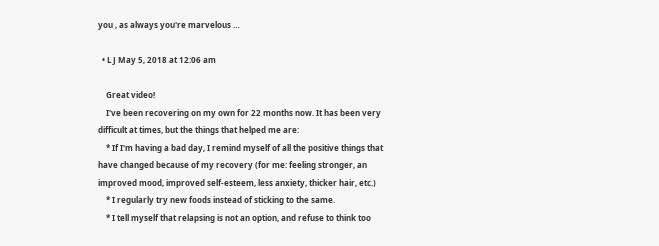you , as always you're marvelous …

  • L J May 5, 2018 at 12:06 am

    Great video!
    I've been recovering on my own for 22 months now. It has been very difficult at times, but the things that helped me are:
    * If I'm having a bad day, I remind myself of all the positive things that have changed because of my recovery (for me: feeling stronger, an improved mood, improved self-esteem, less anxiety, thicker hair, etc.)
    * I regularly try new foods instead of sticking to the same.
    * I tell myself that relapsing is not an option, and refuse to think too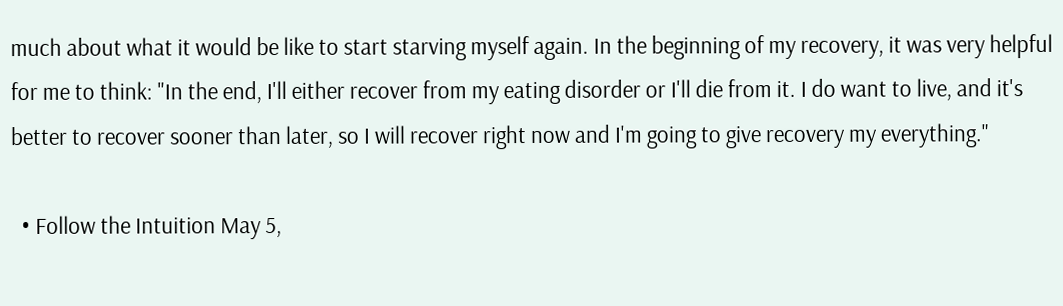much about what it would be like to start starving myself again. In the beginning of my recovery, it was very helpful for me to think: "In the end, I'll either recover from my eating disorder or I'll die from it. I do want to live, and it's better to recover sooner than later, so I will recover right now and I'm going to give recovery my everything."

  • Follow the Intuition May 5,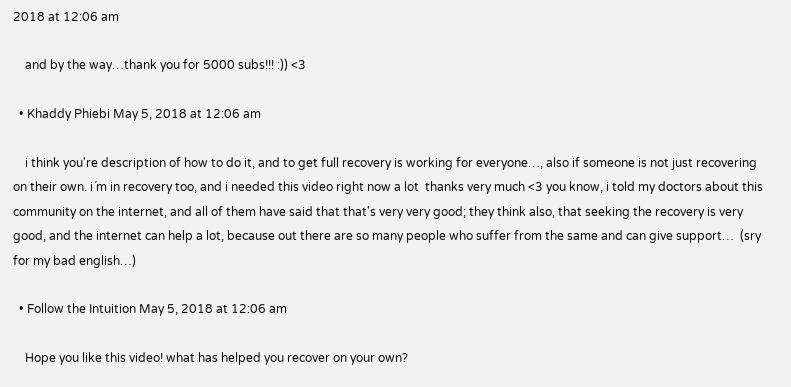2018 at 12:06 am

    and by the way…thank you for 5000 subs!!! :)) <3

  • Khaddy Phiebi May 5, 2018 at 12:06 am

    i think you're description of how to do it, and to get full recovery is working for everyone…, also if someone is not just recovering on their own. i´m in recovery too, and i needed this video right now a lot  thanks very much <3 you know, i told my doctors about this community on the internet, and all of them have said that that's very very good; they think also, that seeking the recovery is very good, and the internet can help a lot, because out there are so many people who suffer from the same and can give support…  (sry for my bad english…)

  • Follow the Intuition May 5, 2018 at 12:06 am

    Hope you like this video! what has helped you recover on your own?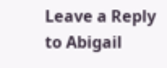Leave a Reply to Abigail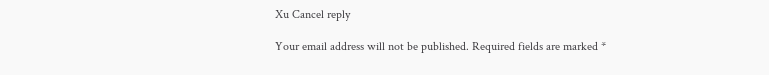Xu Cancel reply

Your email address will not be published. Required fields are marked *